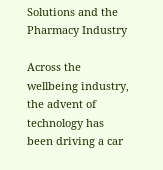Solutions and the Pharmacy Industry

Across the wellbeing industry, the advent of technology has been driving a car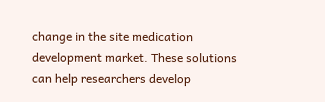change in the site medication development market. These solutions can help researchers develop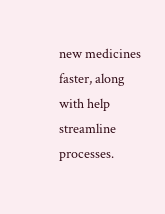new medicines faster, along with help streamline processes.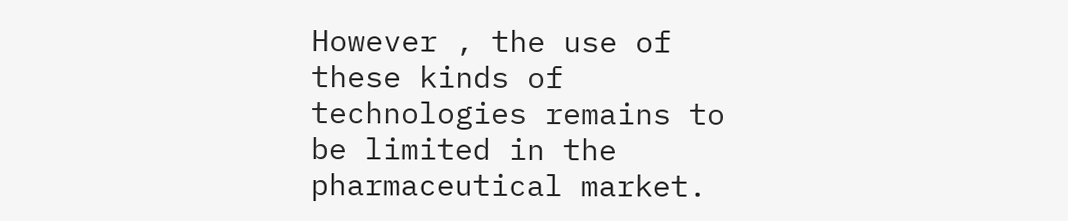However , the use of these kinds of technologies remains to be limited in the pharmaceutical market.